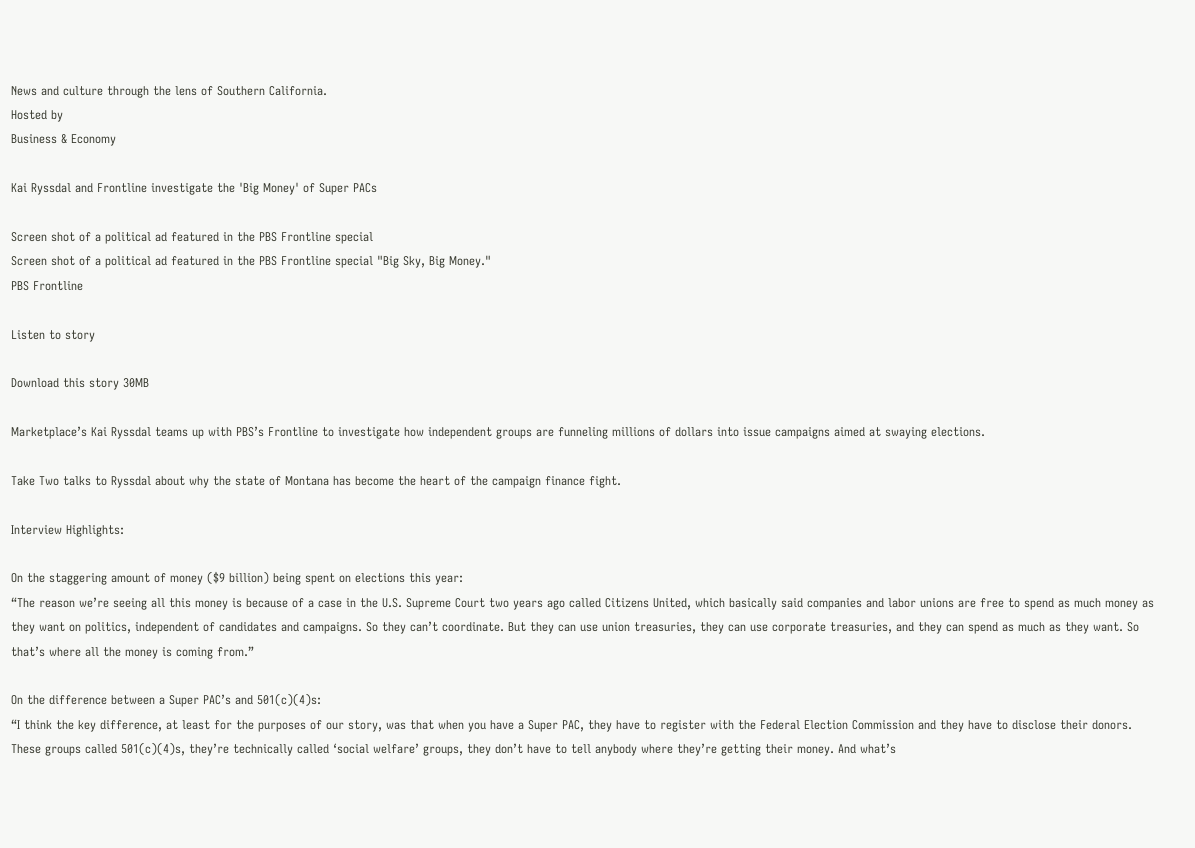News and culture through the lens of Southern California.
Hosted by
Business & Economy

Kai Ryssdal and Frontline investigate the 'Big Money' of Super PACs

Screen shot of a political ad featured in the PBS Frontline special
Screen shot of a political ad featured in the PBS Frontline special "Big Sky, Big Money."
PBS Frontline

Listen to story

Download this story 30MB

Marketplace’s Kai Ryssdal teams up with PBS’s Frontline to investigate how independent groups are funneling millions of dollars into issue campaigns aimed at swaying elections.

Take Two talks to Ryssdal about why the state of Montana has become the heart of the campaign finance fight.

Interview Highlights:

On the staggering amount of money ($9 billion) being spent on elections this year:
“The reason we’re seeing all this money is because of a case in the U.S. Supreme Court two years ago called Citizens United, which basically said companies and labor unions are free to spend as much money as they want on politics, independent of candidates and campaigns. So they can’t coordinate. But they can use union treasuries, they can use corporate treasuries, and they can spend as much as they want. So that’s where all the money is coming from.”

On the difference between a Super PAC’s and 501(c)(4)s:
“I think the key difference, at least for the purposes of our story, was that when you have a Super PAC, they have to register with the Federal Election Commission and they have to disclose their donors. These groups called 501(c)(4)s, they’re technically called ‘social welfare’ groups, they don’t have to tell anybody where they’re getting their money. And what’s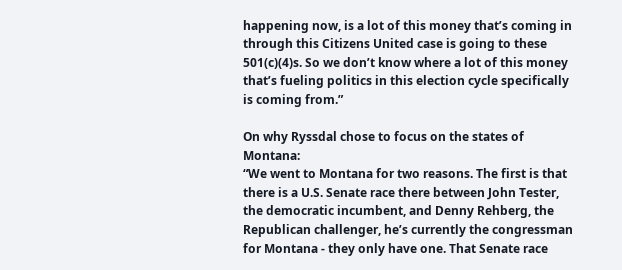happening now, is a lot of this money that’s coming in through this Citizens United case is going to these 501(c)(4)s. So we don’t know where a lot of this money that’s fueling politics in this election cycle specifically is coming from.”

On why Ryssdal chose to focus on the states of Montana:
“We went to Montana for two reasons. The first is that there is a U.S. Senate race there between John Tester, the democratic incumbent, and Denny Rehberg, the Republican challenger, he’s currently the congressman for Montana - they only have one. That Senate race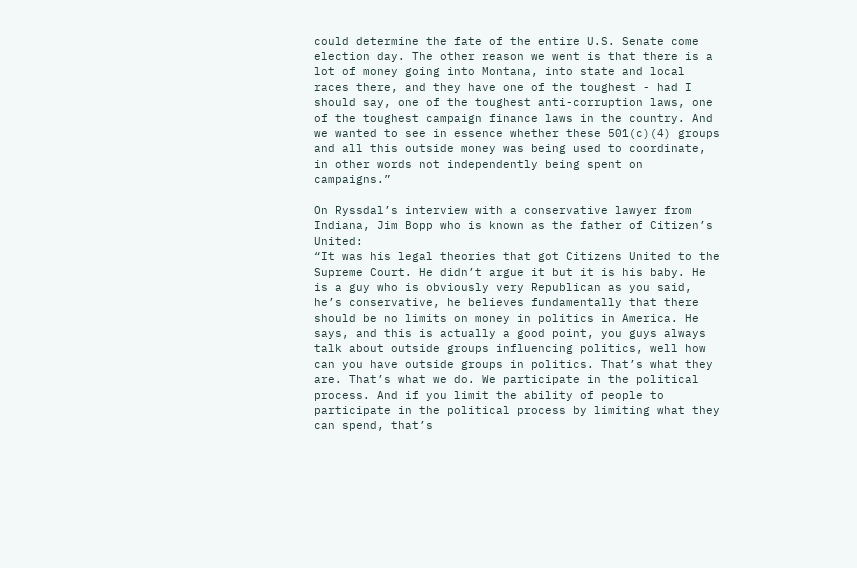could determine the fate of the entire U.S. Senate come election day. The other reason we went is that there is a lot of money going into Montana, into state and local races there, and they have one of the toughest - had I should say, one of the toughest anti-corruption laws, one of the toughest campaign finance laws in the country. And we wanted to see in essence whether these 501(c)(4) groups and all this outside money was being used to coordinate, in other words not independently being spent on campaigns.”

On Ryssdal’s interview with a conservative lawyer from Indiana, Jim Bopp who is known as the father of Citizen’s United:
“It was his legal theories that got Citizens United to the Supreme Court. He didn’t argue it but it is his baby. He is a guy who is obviously very Republican as you said, he’s conservative, he believes fundamentally that there should be no limits on money in politics in America. He says, and this is actually a good point, you guys always talk about outside groups influencing politics, well how can you have outside groups in politics. That’s what they are. That’s what we do. We participate in the political process. And if you limit the ability of people to participate in the political process by limiting what they can spend, that’s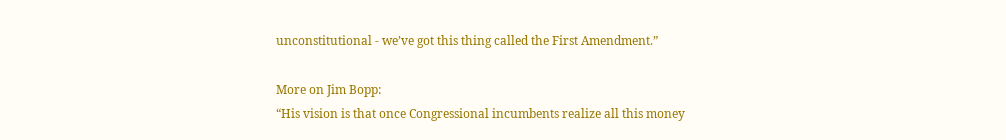unconstitutional - we’ve got this thing called the First Amendment.”

More on Jim Bopp:
“His vision is that once Congressional incumbents realize all this money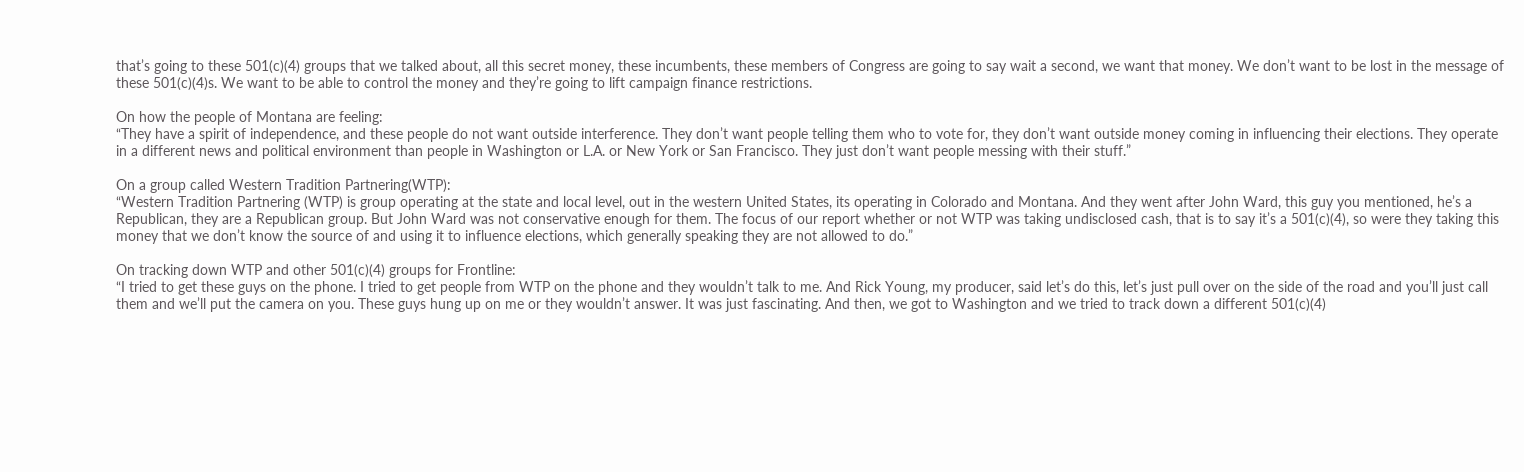that’s going to these 501(c)(4) groups that we talked about, all this secret money, these incumbents, these members of Congress are going to say wait a second, we want that money. We don’t want to be lost in the message of these 501(c)(4)s. We want to be able to control the money and they’re going to lift campaign finance restrictions.

On how the people of Montana are feeling:
“They have a spirit of independence, and these people do not want outside interference. They don’t want people telling them who to vote for, they don’t want outside money coming in influencing their elections. They operate in a different news and political environment than people in Washington or L.A. or New York or San Francisco. They just don’t want people messing with their stuff.”

On a group called Western Tradition Partnering(WTP):
“Western Tradition Partnering (WTP) is group operating at the state and local level, out in the western United States, its operating in Colorado and Montana. And they went after John Ward, this guy you mentioned, he’s a Republican, they are a Republican group. But John Ward was not conservative enough for them. The focus of our report whether or not WTP was taking undisclosed cash, that is to say it’s a 501(c)(4), so were they taking this money that we don’t know the source of and using it to influence elections, which generally speaking they are not allowed to do.”

On tracking down WTP and other 501(c)(4) groups for Frontline:
“I tried to get these guys on the phone. I tried to get people from WTP on the phone and they wouldn’t talk to me. And Rick Young, my producer, said let’s do this, let’s just pull over on the side of the road and you’ll just call them and we’ll put the camera on you. These guys hung up on me or they wouldn’t answer. It was just fascinating. And then, we got to Washington and we tried to track down a different 501(c)(4)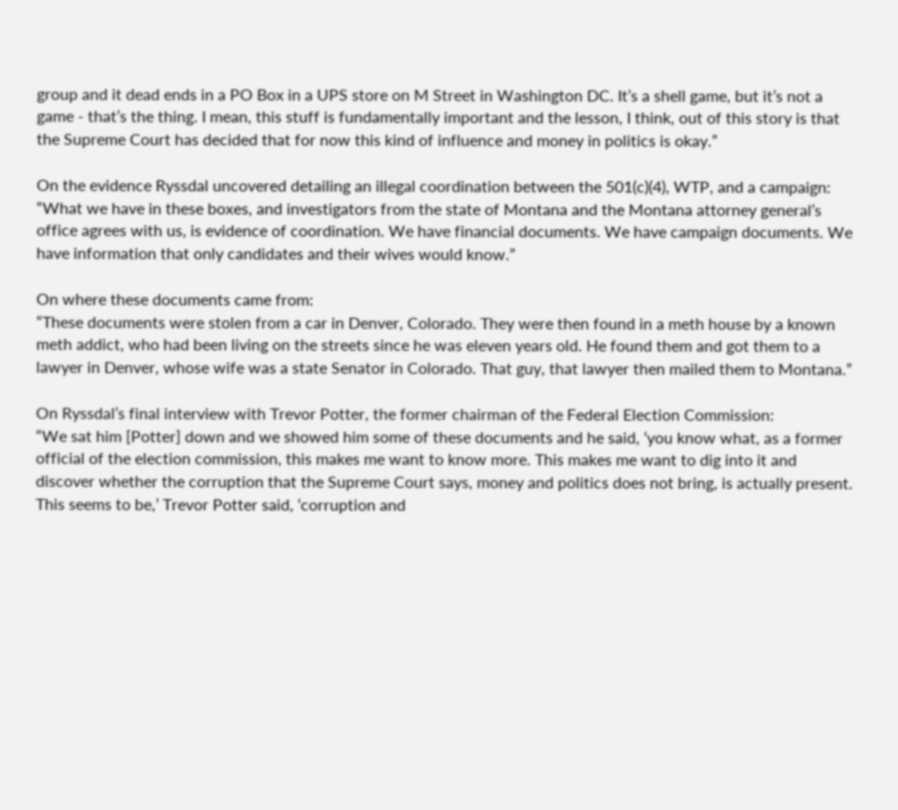group and it dead ends in a PO Box in a UPS store on M Street in Washington DC. It’s a shell game, but it’s not a game - that’s the thing. I mean, this stuff is fundamentally important and the lesson, I think, out of this story is that the Supreme Court has decided that for now this kind of influence and money in politics is okay.”

On the evidence Ryssdal uncovered detailing an illegal coordination between the 501(c)(4), WTP, and a campaign:
“What we have in these boxes, and investigators from the state of Montana and the Montana attorney general’s office agrees with us, is evidence of coordination. We have financial documents. We have campaign documents. We have information that only candidates and their wives would know.”

On where these documents came from:
“These documents were stolen from a car in Denver, Colorado. They were then found in a meth house by a known meth addict, who had been living on the streets since he was eleven years old. He found them and got them to a lawyer in Denver, whose wife was a state Senator in Colorado. That guy, that lawyer then mailed them to Montana.”

On Ryssdal’s final interview with Trevor Potter, the former chairman of the Federal Election Commission:
“We sat him [Potter] down and we showed him some of these documents and he said, ‘you know what, as a former official of the election commission, this makes me want to know more. This makes me want to dig into it and discover whether the corruption that the Supreme Court says, money and politics does not bring, is actually present. This seems to be,’ Trevor Potter said, ‘corruption and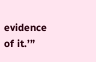evidence of it.’”